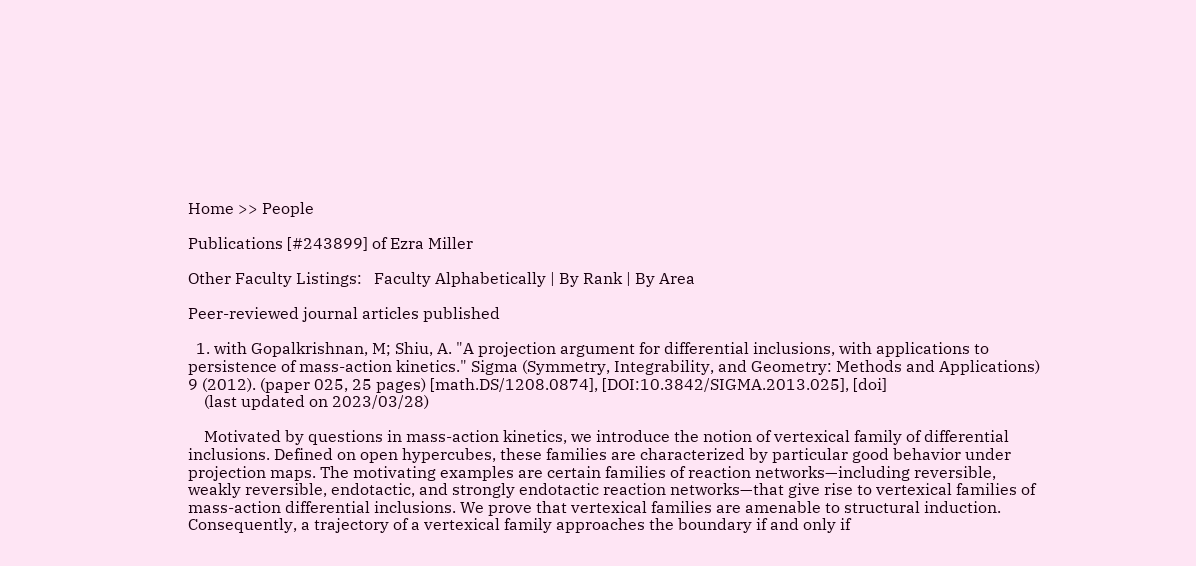Home >> People

Publications [#243899] of Ezra Miller

Other Faculty Listings:   Faculty Alphabetically | By Rank | By Area

Peer-reviewed journal articles published

  1. with Gopalkrishnan, M; Shiu, A. "A projection argument for differential inclusions, with applications to persistence of mass-action kinetics." Sigma (Symmetry, Integrability, and Geometry: Methods and Applications) 9 (2012). (paper 025, 25 pages) [math.DS/1208.0874], [DOI:10.3842/SIGMA.2013.025], [doi]
    (last updated on 2023/03/28)

    Motivated by questions in mass-action kinetics, we introduce the notion of vertexical family of differential inclusions. Defined on open hypercubes, these families are characterized by particular good behavior under projection maps. The motivating examples are certain families of reaction networks—including reversible, weakly reversible, endotactic, and strongly endotactic reaction networks—that give rise to vertexical families of mass-action differential inclusions. We prove that vertexical families are amenable to structural induction. Consequently, a trajectory of a vertexical family approaches the boundary if and only if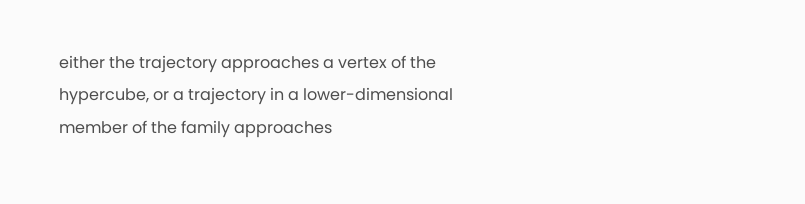either the trajectory approaches a vertex of the hypercube, or a trajectory in a lower-dimensional member of the family approaches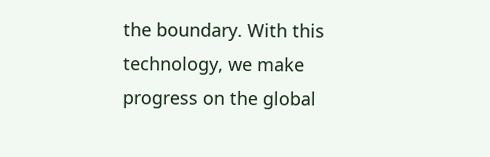the boundary. With this technology, we make progress on the global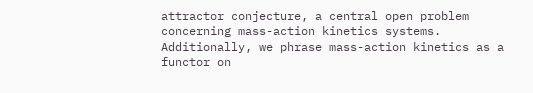attractor conjecture, a central open problem concerning mass-action kinetics systems. Additionally, we phrase mass-action kinetics as a functor on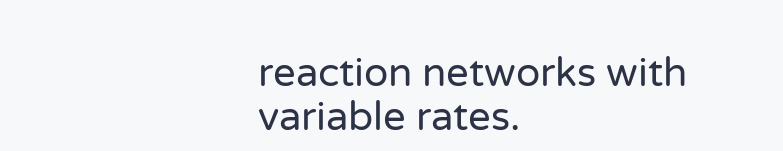reaction networks with variable rates.